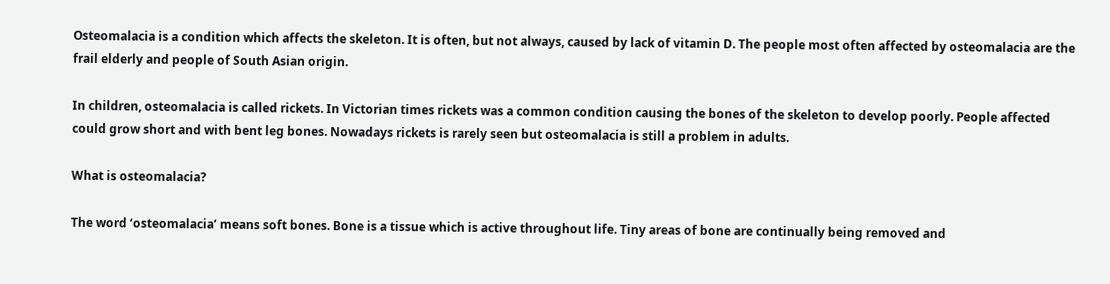Osteomalacia is a condition which affects the skeleton. It is often, but not always, caused by lack of vitamin D. The people most often affected by osteomalacia are the frail elderly and people of South Asian origin.

In children, osteomalacia is called rickets. In Victorian times rickets was a common condition causing the bones of the skeleton to develop poorly. People affected could grow short and with bent leg bones. Nowadays rickets is rarely seen but osteomalacia is still a problem in adults.

What is osteomalacia?

The word ‘osteomalacia’ means soft bones. Bone is a tissue which is active throughout life. Tiny areas of bone are continually being removed and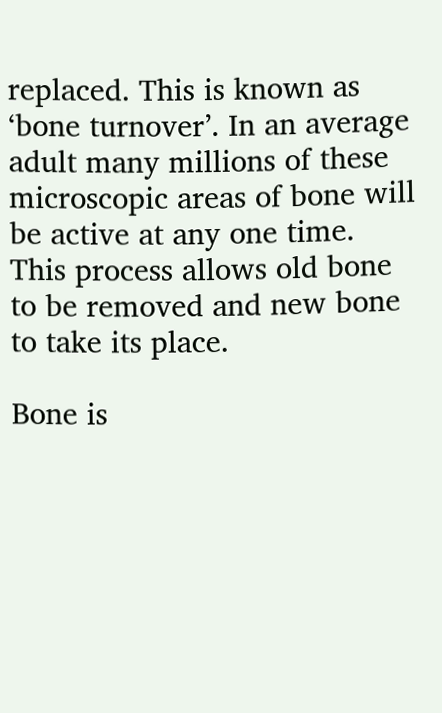replaced. This is known as ‘bone turnover’. In an average adult many millions of these microscopic areas of bone will be active at any one time. This process allows old bone to be removed and new bone to take its place.

Bone is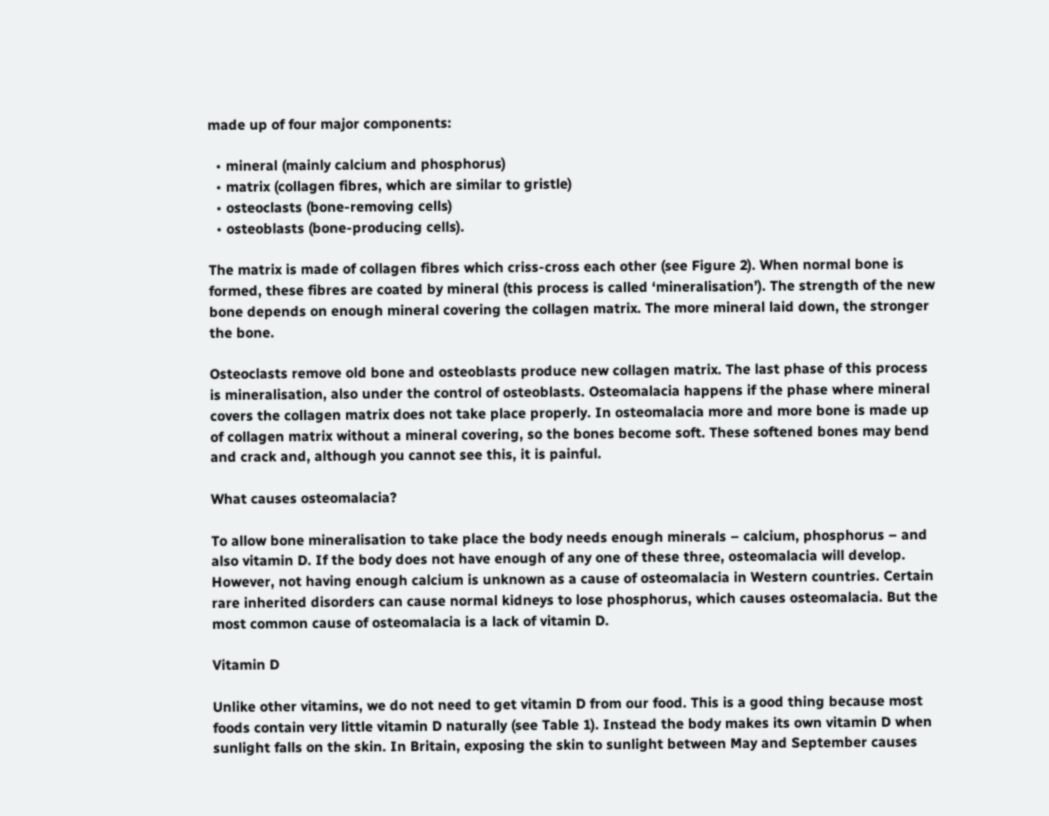made up of four major components:

  • mineral (mainly calcium and phosphorus)
  • matrix (collagen fibres, which are similar to gristle)
  • osteoclasts (bone-removing cells)
  • osteoblasts (bone-producing cells).

The matrix is made of collagen fibres which criss-cross each other (see Figure 2). When normal bone is formed, these fibres are coated by mineral (this process is called ‘mineralisation’). The strength of the new bone depends on enough mineral covering the collagen matrix. The more mineral laid down, the stronger the bone.

Osteoclasts remove old bone and osteoblasts produce new collagen matrix. The last phase of this process is mineralisation, also under the control of osteoblasts. Osteomalacia happens if the phase where mineral covers the collagen matrix does not take place properly. In osteomalacia more and more bone is made up of collagen matrix without a mineral covering, so the bones become soft. These softened bones may bend and crack and, although you cannot see this, it is painful.

What causes osteomalacia?

To allow bone mineralisation to take place the body needs enough minerals – calcium, phosphorus – and also vitamin D. If the body does not have enough of any one of these three, osteomalacia will develop. However, not having enough calcium is unknown as a cause of osteomalacia in Western countries. Certain rare inherited disorders can cause normal kidneys to lose phosphorus, which causes osteomalacia. But the most common cause of osteomalacia is a lack of vitamin D.

Vitamin D

Unlike other vitamins, we do not need to get vitamin D from our food. This is a good thing because most foods contain very little vitamin D naturally (see Table 1). Instead the body makes its own vitamin D when sunlight falls on the skin. In Britain, exposing the skin to sunlight between May and September causes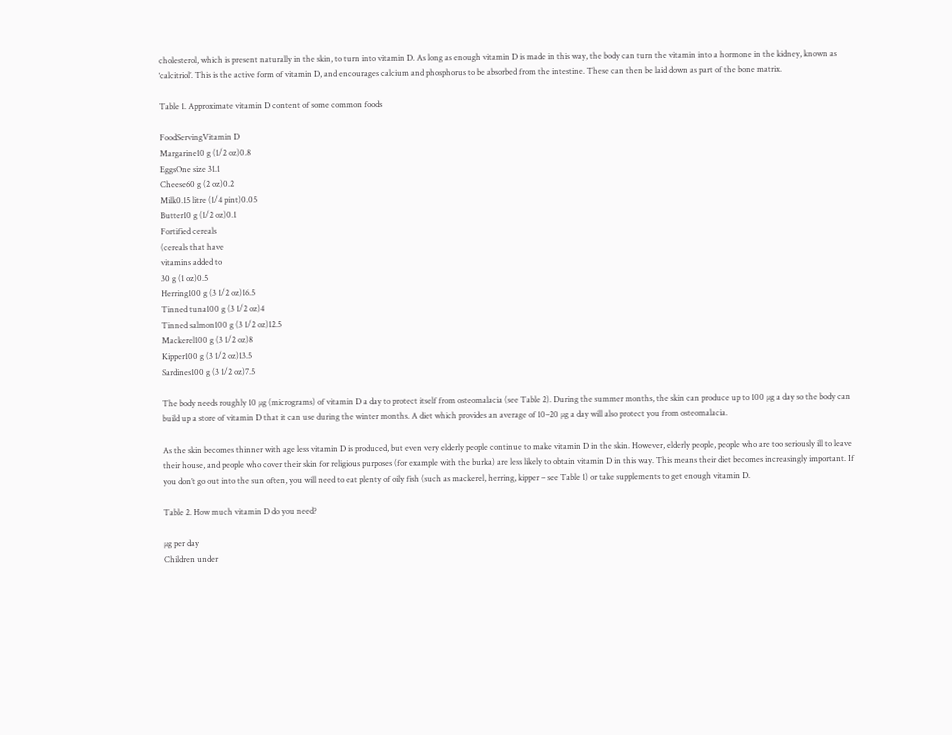cholesterol, which is present naturally in the skin, to turn into vitamin D. As long as enough vitamin D is made in this way, the body can turn the vitamin into a hormone in the kidney, known as ‘calcitriol’. This is the active form of vitamin D, and encourages calcium and phosphorus to be absorbed from the intestine. These can then be laid down as part of the bone matrix.

Table 1. Approximate vitamin D content of some common foods

FoodServingVitamin D
Margarine10 g (1/2 oz)0.8
EggsOne size 31.1
Cheese60 g (2 oz)0.2
Milk0.15 litre (1/4 pint)0.05
Butter10 g (1/2 oz)0.1
Fortified cereals
(cereals that have
vitamins added to
30 g (1 oz)0.5
Herring100 g (3 1/2 oz)16.5
Tinned tuna100 g (3 1/2 oz)4
Tinned salmon100 g (3 1/2 oz)12.5
Mackerel100 g (3 1/2 oz)8
Kipper100 g (3 1/2 oz)13.5
Sardines100 g (3 1/2 oz)7.5

The body needs roughly 10 µg (micrograms) of vitamin D a day to protect itself from osteomalacia (see Table 2). During the summer months, the skin can produce up to 100 µg a day so the body can build up a store of vitamin D that it can use during the winter months. A diet which provides an average of 10–20 µg a day will also protect you from osteomalacia.

As the skin becomes thinner with age less vitamin D is produced, but even very elderly people continue to make vitamin D in the skin. However, elderly people, people who are too seriously ill to leave their house, and people who cover their skin for religious purposes (for example with the burka) are less likely to obtain vitamin D in this way. This means their diet becomes increasingly important. If you don’t go out into the sun often, you will need to eat plenty of oily fish (such as mackerel, herring, kipper – see Table 1) or take supplements to get enough vitamin D.

Table 2. How much vitamin D do you need?

µg per day
Children under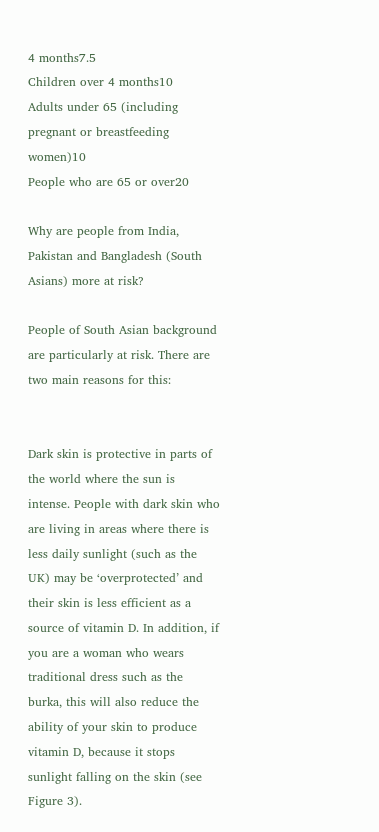4 months7.5
Children over 4 months10
Adults under 65 (including pregnant or breastfeeding women)10
People who are 65 or over20

Why are people from India, Pakistan and Bangladesh (South Asians) more at risk?

People of South Asian background are particularly at risk. There are two main reasons for this:


Dark skin is protective in parts of the world where the sun is intense. People with dark skin who are living in areas where there is less daily sunlight (such as the UK) may be ‘overprotected’ and their skin is less efficient as a source of vitamin D. In addition, if you are a woman who wears traditional dress such as the burka, this will also reduce the ability of your skin to produce vitamin D, because it stops sunlight falling on the skin (see Figure 3).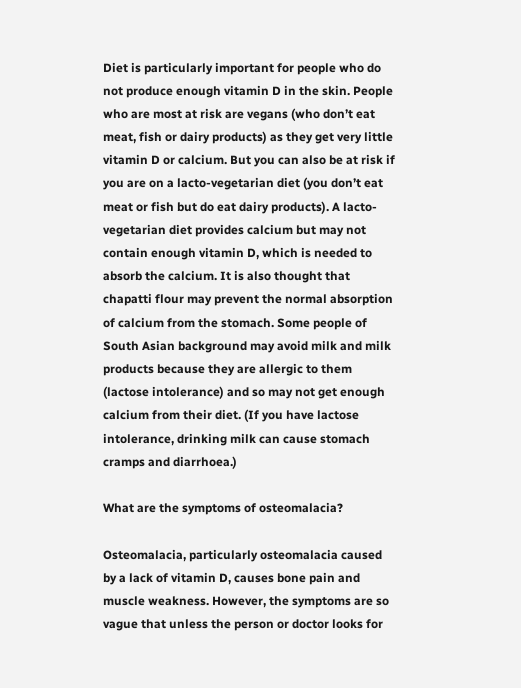Diet is particularly important for people who do not produce enough vitamin D in the skin. People who are most at risk are vegans (who don’t eat meat, fish or dairy products) as they get very little vitamin D or calcium. But you can also be at risk if you are on a lacto-vegetarian diet (you don’t eat meat or fish but do eat dairy products). A lacto-vegetarian diet provides calcium but may not contain enough vitamin D, which is needed to absorb the calcium. It is also thought that chapatti flour may prevent the normal absorption of calcium from the stomach. Some people of South Asian background may avoid milk and milk products because they are allergic to them (lactose intolerance) and so may not get enough calcium from their diet. (If you have lactose intolerance, drinking milk can cause stomach cramps and diarrhoea.)

What are the symptoms of osteomalacia?

Osteomalacia, particularly osteomalacia caused by a lack of vitamin D, causes bone pain and muscle weakness. However, the symptoms are so vague that unless the person or doctor looks for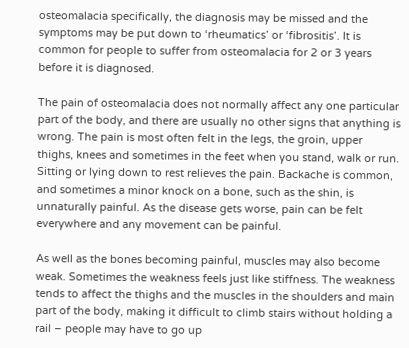osteomalacia specifically, the diagnosis may be missed and the symptoms may be put down to ‘rheumatics’ or ‘fibrositis’. It is common for people to suffer from osteomalacia for 2 or 3 years before it is diagnosed.

The pain of osteomalacia does not normally affect any one particular part of the body, and there are usually no other signs that anything is wrong. The pain is most often felt in the legs, the groin, upper thighs, knees and sometimes in the feet when you stand, walk or run. Sitting or lying down to rest relieves the pain. Backache is common, and sometimes a minor knock on a bone, such as the shin, is unnaturally painful. As the disease gets worse, pain can be felt everywhere and any movement can be painful.

As well as the bones becoming painful, muscles may also become weak. Sometimes the weakness feels just like stiffness. The weakness tends to affect the thighs and the muscles in the shoulders and main part of the body, making it difficult to climb stairs without holding a rail – people may have to go up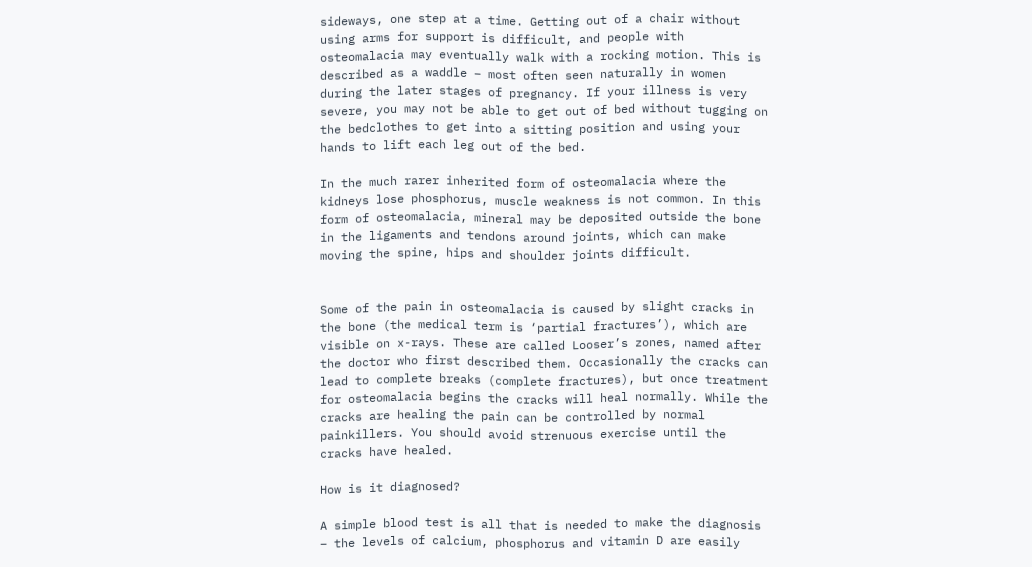sideways, one step at a time. Getting out of a chair without using arms for support is difficult, and people with osteomalacia may eventually walk with a rocking motion. This is described as a waddle – most often seen naturally in women during the later stages of pregnancy. If your illness is very severe, you may not be able to get out of bed without tugging on the bedclothes to get into a sitting position and using your hands to lift each leg out of the bed.

In the much rarer inherited form of osteomalacia where the kidneys lose phosphorus, muscle weakness is not common. In this form of osteomalacia, mineral may be deposited outside the bone in the ligaments and tendons around joints, which can make moving the spine, hips and shoulder joints difficult.


Some of the pain in osteomalacia is caused by slight cracks in the bone (the medical term is ‘partial fractures’), which are visible on x-rays. These are called Looser’s zones, named after the doctor who first described them. Occasionally the cracks can lead to complete breaks (complete fractures), but once treatment for osteomalacia begins the cracks will heal normally. While the cracks are healing the pain can be controlled by normal painkillers. You should avoid strenuous exercise until the cracks have healed.

How is it diagnosed?

A simple blood test is all that is needed to make the diagnosis – the levels of calcium, phosphorus and vitamin D are easily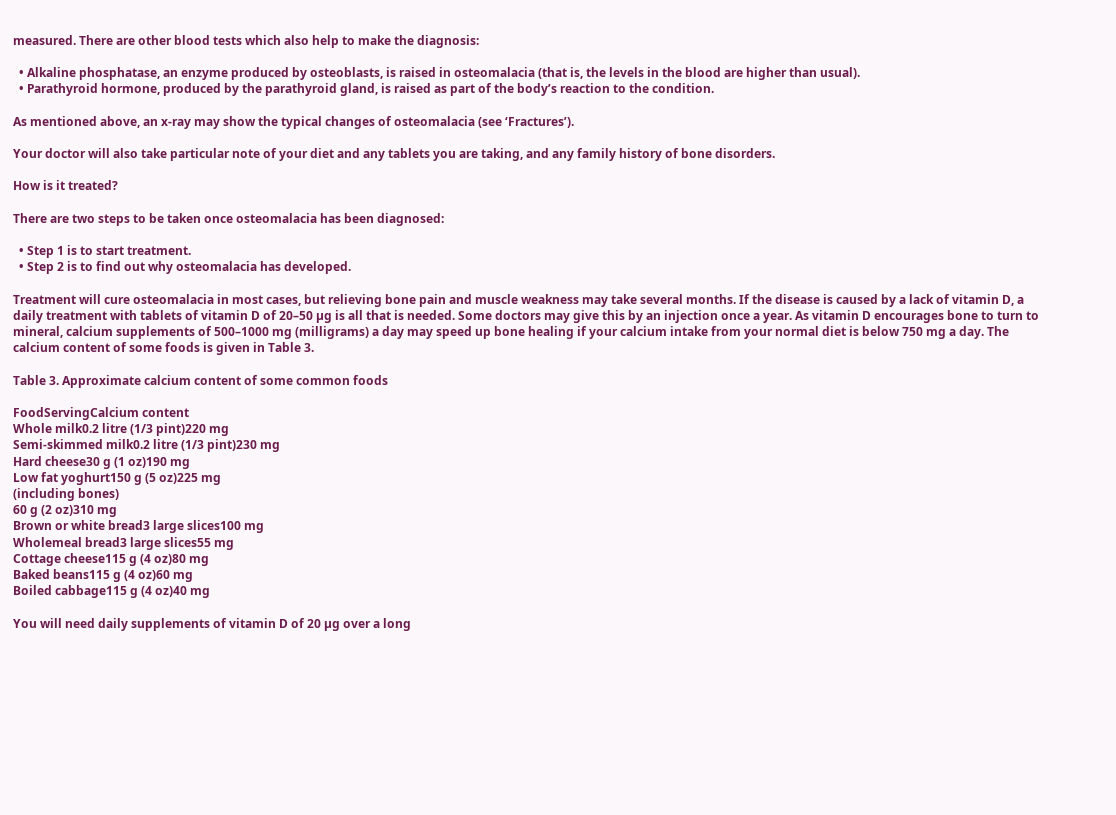measured. There are other blood tests which also help to make the diagnosis:

  • Alkaline phosphatase, an enzyme produced by osteoblasts, is raised in osteomalacia (that is, the levels in the blood are higher than usual).
  • Parathyroid hormone, produced by the parathyroid gland, is raised as part of the body’s reaction to the condition.

As mentioned above, an x-ray may show the typical changes of osteomalacia (see ‘Fractures’).

Your doctor will also take particular note of your diet and any tablets you are taking, and any family history of bone disorders.

How is it treated?

There are two steps to be taken once osteomalacia has been diagnosed:

  • Step 1 is to start treatment.
  • Step 2 is to find out why osteomalacia has developed.

Treatment will cure osteomalacia in most cases, but relieving bone pain and muscle weakness may take several months. If the disease is caused by a lack of vitamin D, a daily treatment with tablets of vitamin D of 20–50 µg is all that is needed. Some doctors may give this by an injection once a year. As vitamin D encourages bone to turn to mineral, calcium supplements of 500–1000 mg (milligrams) a day may speed up bone healing if your calcium intake from your normal diet is below 750 mg a day. The calcium content of some foods is given in Table 3.

Table 3. Approximate calcium content of some common foods

FoodServingCalcium content
Whole milk0.2 litre (1/3 pint)220 mg
Semi-skimmed milk0.2 litre (1/3 pint)230 mg
Hard cheese30 g (1 oz)190 mg
Low fat yoghurt150 g (5 oz)225 mg
(including bones)
60 g (2 oz)310 mg
Brown or white bread3 large slices100 mg
Wholemeal bread3 large slices55 mg
Cottage cheese115 g (4 oz)80 mg
Baked beans115 g (4 oz)60 mg
Boiled cabbage115 g (4 oz)40 mg

You will need daily supplements of vitamin D of 20 µg over a long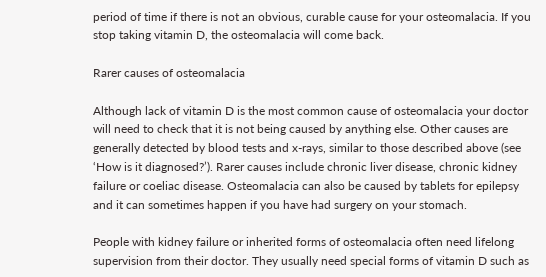period of time if there is not an obvious, curable cause for your osteomalacia. If you stop taking vitamin D, the osteomalacia will come back.

Rarer causes of osteomalacia

Although lack of vitamin D is the most common cause of osteomalacia your doctor will need to check that it is not being caused by anything else. Other causes are generally detected by blood tests and x-rays, similar to those described above (see ‘How is it diagnosed?’). Rarer causes include chronic liver disease, chronic kidney failure or coeliac disease. Osteomalacia can also be caused by tablets for epilepsy and it can sometimes happen if you have had surgery on your stomach.

People with kidney failure or inherited forms of osteomalacia often need lifelong supervision from their doctor. They usually need special forms of vitamin D such as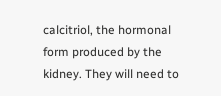calcitriol, the hormonal form produced by the kidney. They will need to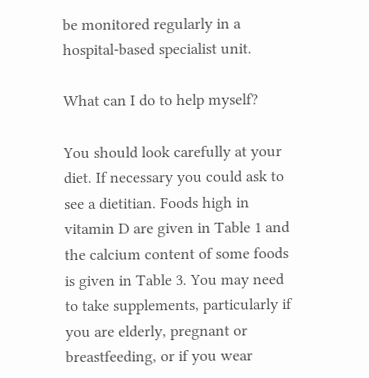be monitored regularly in a hospital-based specialist unit.

What can I do to help myself?

You should look carefully at your diet. If necessary you could ask to see a dietitian. Foods high in vitamin D are given in Table 1 and the calcium content of some foods is given in Table 3. You may need to take supplements, particularly if you are elderly, pregnant or breastfeeding, or if you wear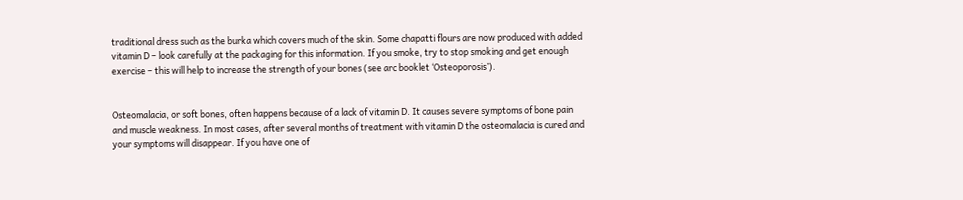traditional dress such as the burka which covers much of the skin. Some chapatti flours are now produced with added vitamin D – look carefully at the packaging for this information. If you smoke, try to stop smoking and get enough exercise – this will help to increase the strength of your bones (see arc booklet ‘Osteoporosis’).


Osteomalacia, or soft bones, often happens because of a lack of vitamin D. It causes severe symptoms of bone pain and muscle weakness. In most cases, after several months of treatment with vitamin D the osteomalacia is cured and your symptoms will disappear. If you have one of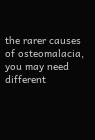the rarer causes of osteomalacia, you may need different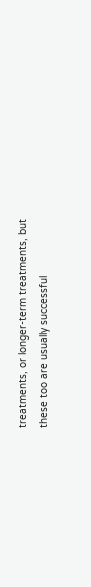treatments, or longer-term treatments, but these too are usually successful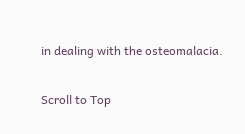in dealing with the osteomalacia.

Scroll to Top